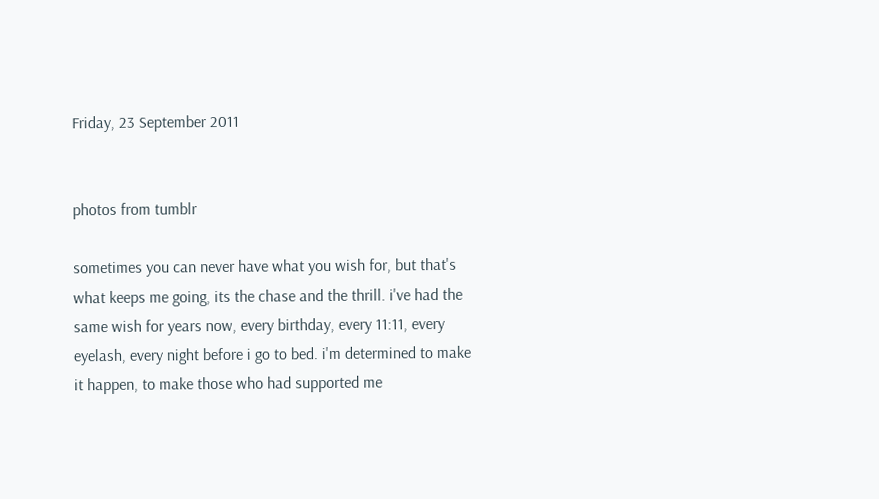Friday, 23 September 2011


photos from tumblr

sometimes you can never have what you wish for, but that's what keeps me going, its the chase and the thrill. i've had the same wish for years now, every birthday, every 11:11, every eyelash, every night before i go to bed. i'm determined to make it happen, to make those who had supported me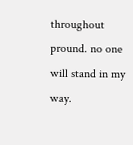throughout pround. no one will stand in my way.